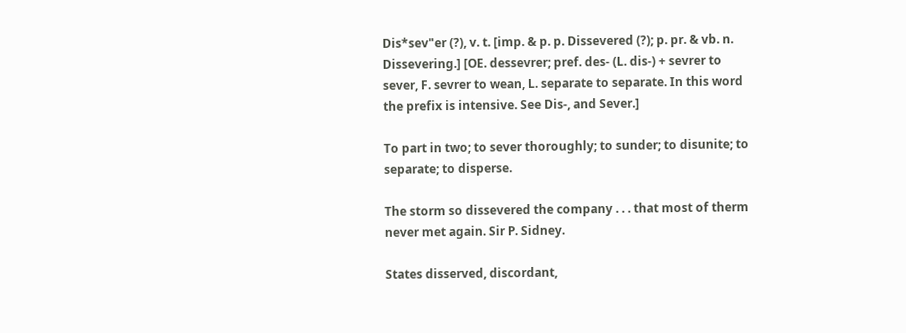Dis*sev"er (?), v. t. [imp. & p. p. Dissevered (?); p. pr. & vb. n. Dissevering.] [OE. dessevrer; pref. des- (L. dis-) + sevrer to sever, F. sevrer to wean, L. separate to separate. In this word the prefix is intensive. See Dis-, and Sever.]

To part in two; to sever thoroughly; to sunder; to disunite; to separate; to disperse.

The storm so dissevered the company . . . that most of therm never met again. Sir P. Sidney.

States disserved, discordant,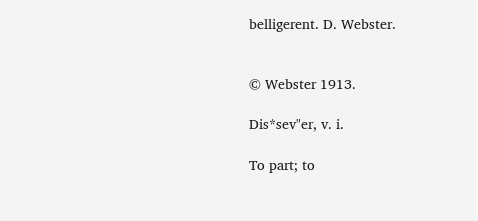belligerent. D. Webster.


© Webster 1913.

Dis*sev"er, v. i.

To part; to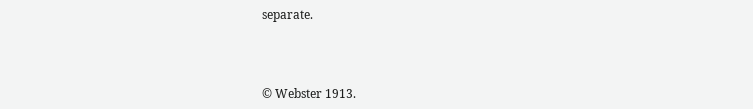separate.



© Webster 1913.